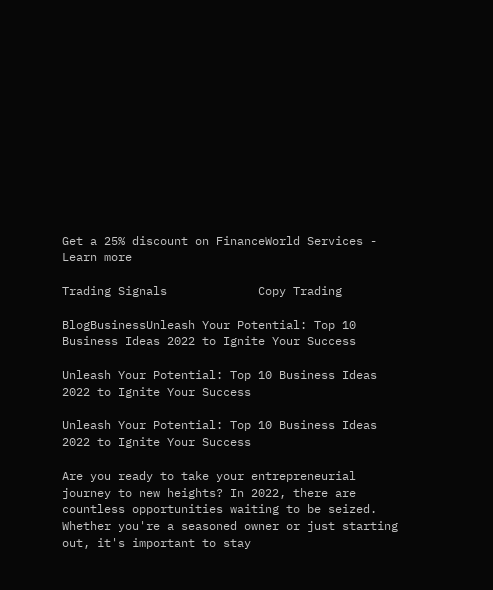Get a 25% discount on FinanceWorld Services - Learn more

Trading Signals             Copy Trading

BlogBusinessUnleash Your Potential: Top 10 Business Ideas 2022 to Ignite Your Success

Unleash Your Potential: Top 10 Business Ideas 2022 to Ignite Your Success

Unleash Your Potential: Top 10 Business Ideas 2022 to Ignite Your Success

Are you ready to take your entrepreneurial journey to new heights? In 2022, there are countless opportunities waiting to be seized. Whether you're a seasoned owner or just starting out, it's important to stay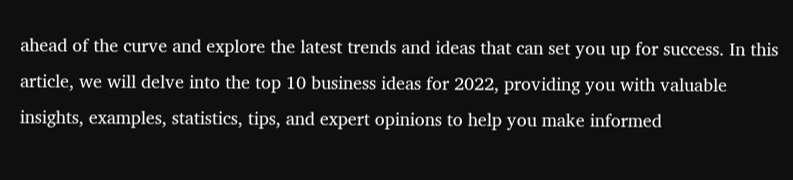ahead of the curve and explore the latest trends and ideas that can set you up for success. In this article, we will delve into the top 10 business ideas for 2022, providing you with valuable insights, examples, statistics, tips, and expert opinions to help you make informed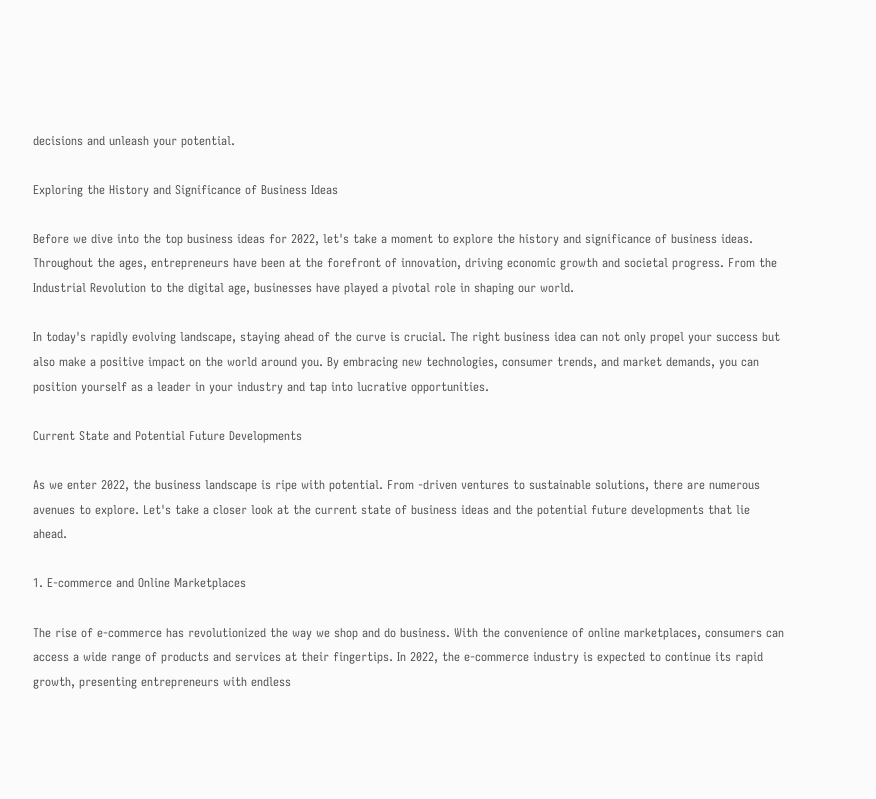decisions and unleash your potential.

Exploring the History and Significance of Business Ideas

Before we dive into the top business ideas for 2022, let's take a moment to explore the history and significance of business ideas. Throughout the ages, entrepreneurs have been at the forefront of innovation, driving economic growth and societal progress. From the Industrial Revolution to the digital age, businesses have played a pivotal role in shaping our world.

In today's rapidly evolving landscape, staying ahead of the curve is crucial. The right business idea can not only propel your success but also make a positive impact on the world around you. By embracing new technologies, consumer trends, and market demands, you can position yourself as a leader in your industry and tap into lucrative opportunities.

Current State and Potential Future Developments

As we enter 2022, the business landscape is ripe with potential. From -driven ventures to sustainable solutions, there are numerous avenues to explore. Let's take a closer look at the current state of business ideas and the potential future developments that lie ahead.

1. E-commerce and Online Marketplaces

The rise of e-commerce has revolutionized the way we shop and do business. With the convenience of online marketplaces, consumers can access a wide range of products and services at their fingertips. In 2022, the e-commerce industry is expected to continue its rapid growth, presenting entrepreneurs with endless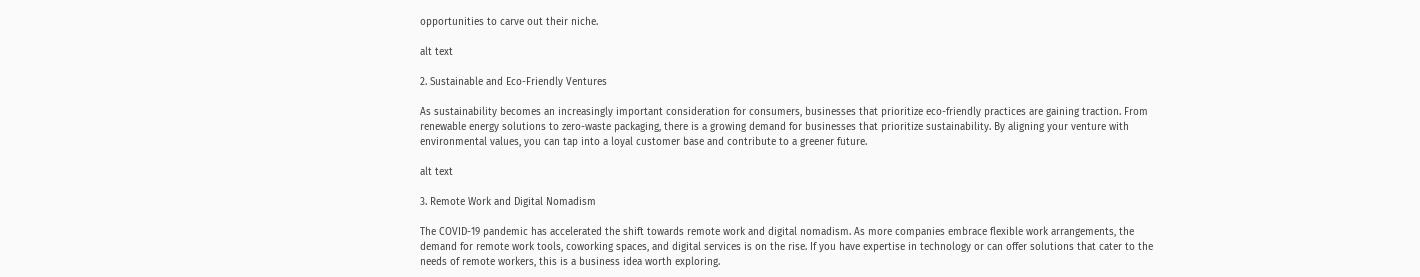opportunities to carve out their niche.

alt text

2. Sustainable and Eco-Friendly Ventures

As sustainability becomes an increasingly important consideration for consumers, businesses that prioritize eco-friendly practices are gaining traction. From renewable energy solutions to zero-waste packaging, there is a growing demand for businesses that prioritize sustainability. By aligning your venture with environmental values, you can tap into a loyal customer base and contribute to a greener future.

alt text

3. Remote Work and Digital Nomadism

The COVID-19 pandemic has accelerated the shift towards remote work and digital nomadism. As more companies embrace flexible work arrangements, the demand for remote work tools, coworking spaces, and digital services is on the rise. If you have expertise in technology or can offer solutions that cater to the needs of remote workers, this is a business idea worth exploring.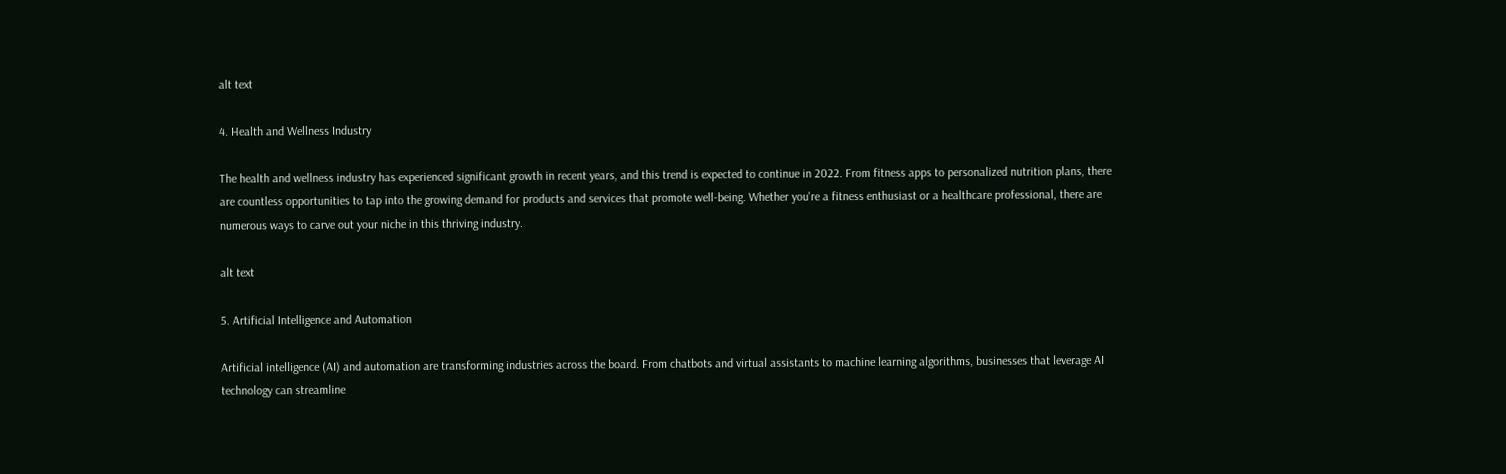alt text

4. Health and Wellness Industry

The health and wellness industry has experienced significant growth in recent years, and this trend is expected to continue in 2022. From fitness apps to personalized nutrition plans, there are countless opportunities to tap into the growing demand for products and services that promote well-being. Whether you're a fitness enthusiast or a healthcare professional, there are numerous ways to carve out your niche in this thriving industry.

alt text

5. Artificial Intelligence and Automation

Artificial intelligence (AI) and automation are transforming industries across the board. From chatbots and virtual assistants to machine learning algorithms, businesses that leverage AI technology can streamline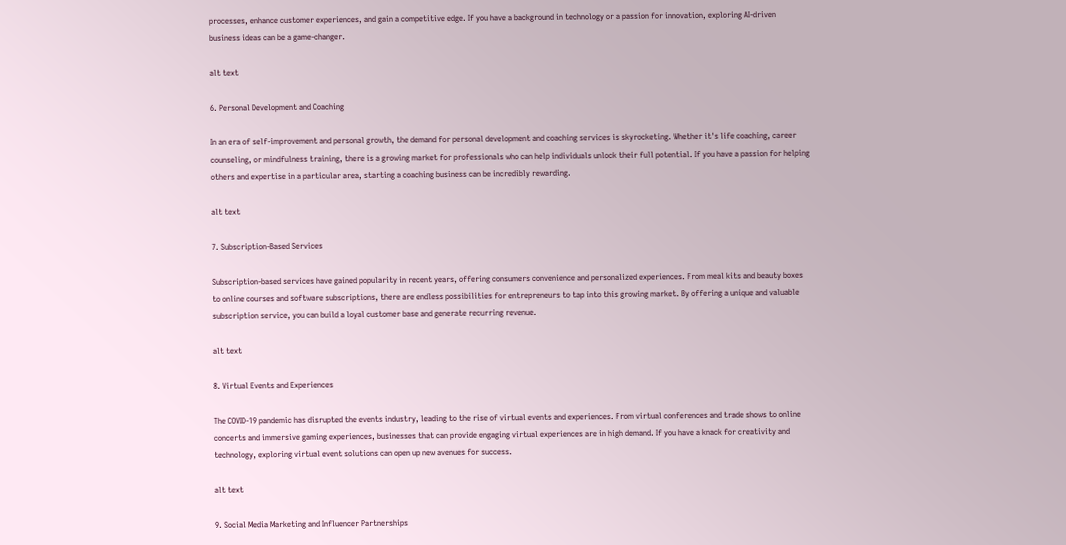processes, enhance customer experiences, and gain a competitive edge. If you have a background in technology or a passion for innovation, exploring AI-driven business ideas can be a game-changer.

alt text

6. Personal Development and Coaching

In an era of self-improvement and personal growth, the demand for personal development and coaching services is skyrocketing. Whether it's life coaching, career counseling, or mindfulness training, there is a growing market for professionals who can help individuals unlock their full potential. If you have a passion for helping others and expertise in a particular area, starting a coaching business can be incredibly rewarding.

alt text

7. Subscription-Based Services

Subscription-based services have gained popularity in recent years, offering consumers convenience and personalized experiences. From meal kits and beauty boxes to online courses and software subscriptions, there are endless possibilities for entrepreneurs to tap into this growing market. By offering a unique and valuable subscription service, you can build a loyal customer base and generate recurring revenue.

alt text

8. Virtual Events and Experiences

The COVID-19 pandemic has disrupted the events industry, leading to the rise of virtual events and experiences. From virtual conferences and trade shows to online concerts and immersive gaming experiences, businesses that can provide engaging virtual experiences are in high demand. If you have a knack for creativity and technology, exploring virtual event solutions can open up new avenues for success.

alt text

9. Social Media Marketing and Influencer Partnerships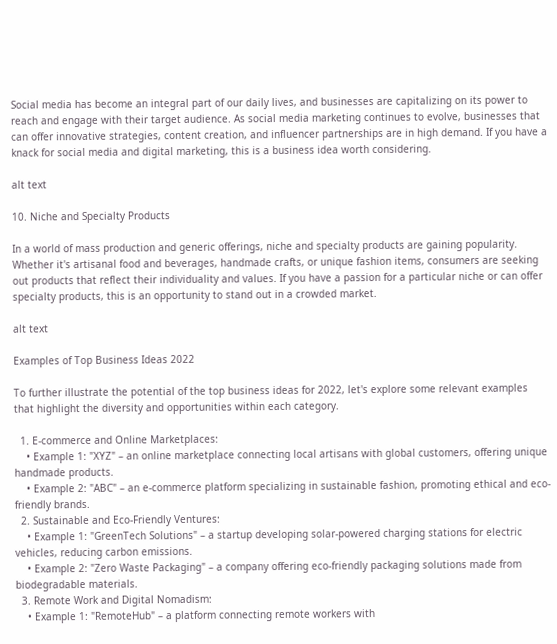Social media has become an integral part of our daily lives, and businesses are capitalizing on its power to reach and engage with their target audience. As social media marketing continues to evolve, businesses that can offer innovative strategies, content creation, and influencer partnerships are in high demand. If you have a knack for social media and digital marketing, this is a business idea worth considering.

alt text

10. Niche and Specialty Products

In a world of mass production and generic offerings, niche and specialty products are gaining popularity. Whether it's artisanal food and beverages, handmade crafts, or unique fashion items, consumers are seeking out products that reflect their individuality and values. If you have a passion for a particular niche or can offer specialty products, this is an opportunity to stand out in a crowded market.

alt text

Examples of Top Business Ideas 2022

To further illustrate the potential of the top business ideas for 2022, let's explore some relevant examples that highlight the diversity and opportunities within each category.

  1. E-commerce and Online Marketplaces:
    • Example 1: "XYZ" – an online marketplace connecting local artisans with global customers, offering unique handmade products.
    • Example 2: "ABC" – an e-commerce platform specializing in sustainable fashion, promoting ethical and eco-friendly brands.
  2. Sustainable and Eco-Friendly Ventures:
    • Example 1: "GreenTech Solutions" – a startup developing solar-powered charging stations for electric vehicles, reducing carbon emissions.
    • Example 2: "Zero Waste Packaging" – a company offering eco-friendly packaging solutions made from biodegradable materials.
  3. Remote Work and Digital Nomadism:
    • Example 1: "RemoteHub" – a platform connecting remote workers with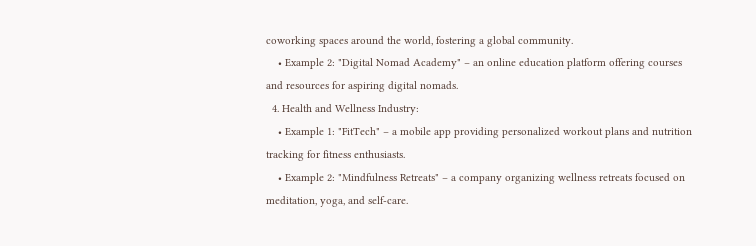coworking spaces around the world, fostering a global community.
    • Example 2: "Digital Nomad Academy" – an online education platform offering courses and resources for aspiring digital nomads.
  4. Health and Wellness Industry:
    • Example 1: "FitTech" – a mobile app providing personalized workout plans and nutrition tracking for fitness enthusiasts.
    • Example 2: "Mindfulness Retreats" – a company organizing wellness retreats focused on meditation, yoga, and self-care.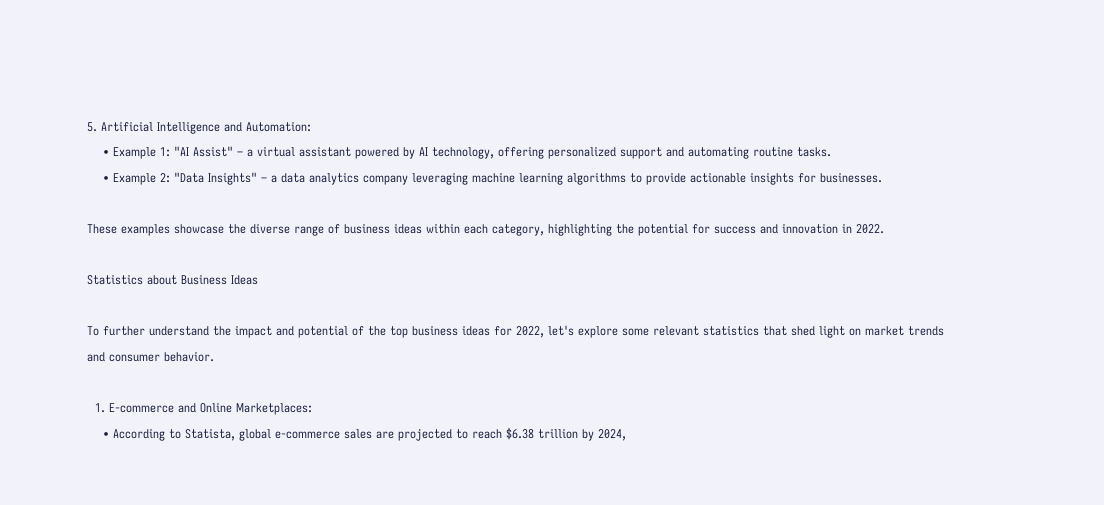5. Artificial Intelligence and Automation:
    • Example 1: "AI Assist" – a virtual assistant powered by AI technology, offering personalized support and automating routine tasks.
    • Example 2: "Data Insights" – a data analytics company leveraging machine learning algorithms to provide actionable insights for businesses.

These examples showcase the diverse range of business ideas within each category, highlighting the potential for success and innovation in 2022.

Statistics about Business Ideas

To further understand the impact and potential of the top business ideas for 2022, let's explore some relevant statistics that shed light on market trends and consumer behavior.

  1. E-commerce and Online Marketplaces:
    • According to Statista, global e-commerce sales are projected to reach $6.38 trillion by 2024,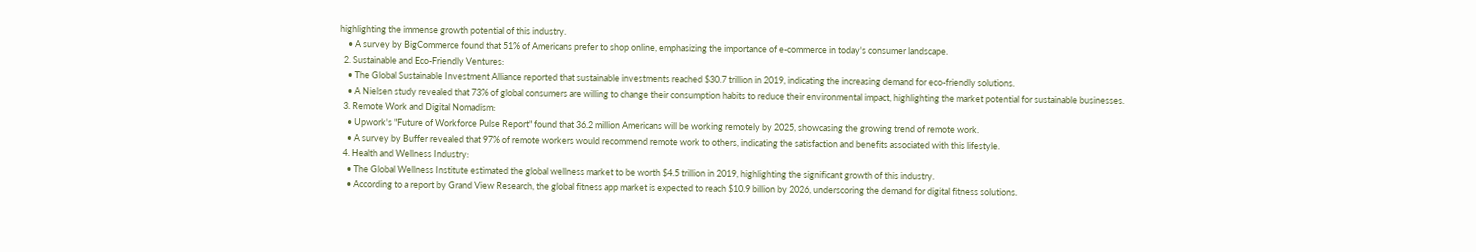highlighting the immense growth potential of this industry.
    • A survey by BigCommerce found that 51% of Americans prefer to shop online, emphasizing the importance of e-commerce in today's consumer landscape.
  2. Sustainable and Eco-Friendly Ventures:
    • The Global Sustainable Investment Alliance reported that sustainable investments reached $30.7 trillion in 2019, indicating the increasing demand for eco-friendly solutions.
    • A Nielsen study revealed that 73% of global consumers are willing to change their consumption habits to reduce their environmental impact, highlighting the market potential for sustainable businesses.
  3. Remote Work and Digital Nomadism:
    • Upwork's "Future of Workforce Pulse Report" found that 36.2 million Americans will be working remotely by 2025, showcasing the growing trend of remote work.
    • A survey by Buffer revealed that 97% of remote workers would recommend remote work to others, indicating the satisfaction and benefits associated with this lifestyle.
  4. Health and Wellness Industry:
    • The Global Wellness Institute estimated the global wellness market to be worth $4.5 trillion in 2019, highlighting the significant growth of this industry.
    • According to a report by Grand View Research, the global fitness app market is expected to reach $10.9 billion by 2026, underscoring the demand for digital fitness solutions.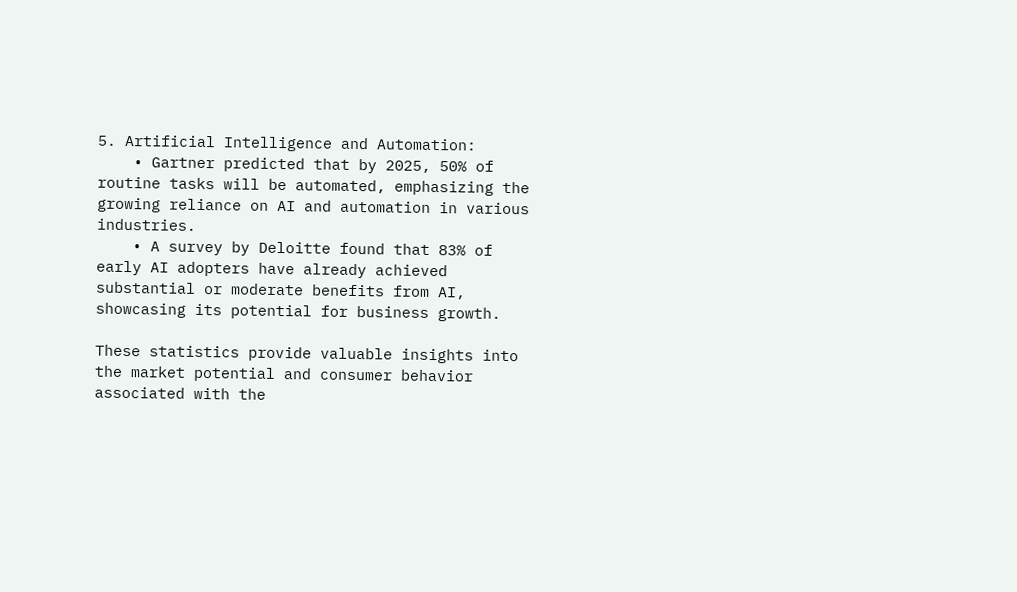5. Artificial Intelligence and Automation:
    • Gartner predicted that by 2025, 50% of routine tasks will be automated, emphasizing the growing reliance on AI and automation in various industries.
    • A survey by Deloitte found that 83% of early AI adopters have already achieved substantial or moderate benefits from AI, showcasing its potential for business growth.

These statistics provide valuable insights into the market potential and consumer behavior associated with the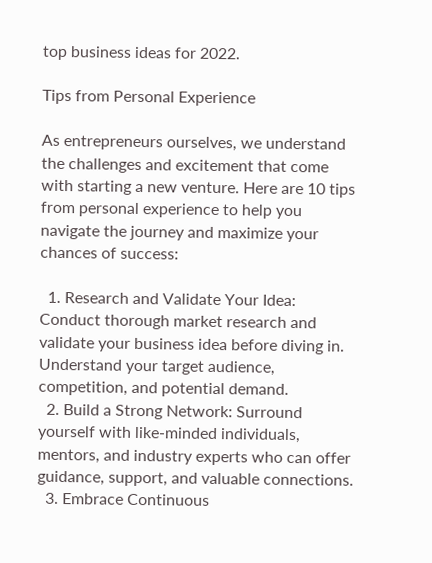top business ideas for 2022.

Tips from Personal Experience

As entrepreneurs ourselves, we understand the challenges and excitement that come with starting a new venture. Here are 10 tips from personal experience to help you navigate the journey and maximize your chances of success:

  1. Research and Validate Your Idea: Conduct thorough market research and validate your business idea before diving in. Understand your target audience, competition, and potential demand.
  2. Build a Strong Network: Surround yourself with like-minded individuals, mentors, and industry experts who can offer guidance, support, and valuable connections.
  3. Embrace Continuous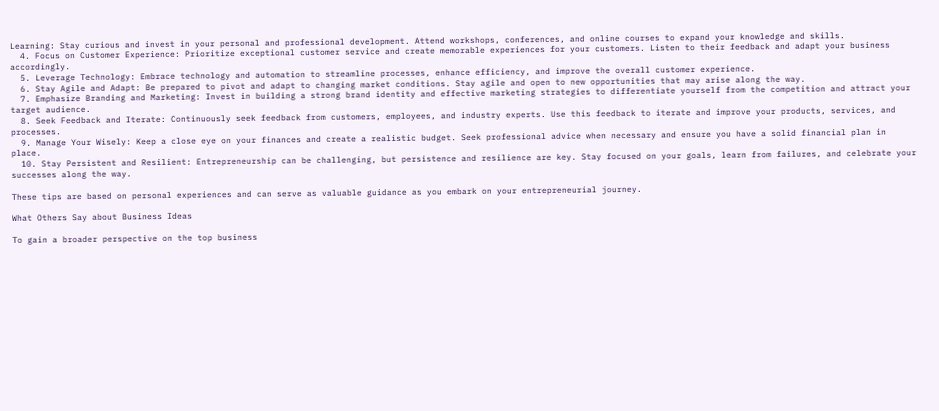Learning: Stay curious and invest in your personal and professional development. Attend workshops, conferences, and online courses to expand your knowledge and skills.
  4. Focus on Customer Experience: Prioritize exceptional customer service and create memorable experiences for your customers. Listen to their feedback and adapt your business accordingly.
  5. Leverage Technology: Embrace technology and automation to streamline processes, enhance efficiency, and improve the overall customer experience.
  6. Stay Agile and Adapt: Be prepared to pivot and adapt to changing market conditions. Stay agile and open to new opportunities that may arise along the way.
  7. Emphasize Branding and Marketing: Invest in building a strong brand identity and effective marketing strategies to differentiate yourself from the competition and attract your target audience.
  8. Seek Feedback and Iterate: Continuously seek feedback from customers, employees, and industry experts. Use this feedback to iterate and improve your products, services, and processes.
  9. Manage Your Wisely: Keep a close eye on your finances and create a realistic budget. Seek professional advice when necessary and ensure you have a solid financial plan in place.
  10. Stay Persistent and Resilient: Entrepreneurship can be challenging, but persistence and resilience are key. Stay focused on your goals, learn from failures, and celebrate your successes along the way.

These tips are based on personal experiences and can serve as valuable guidance as you embark on your entrepreneurial journey.

What Others Say about Business Ideas

To gain a broader perspective on the top business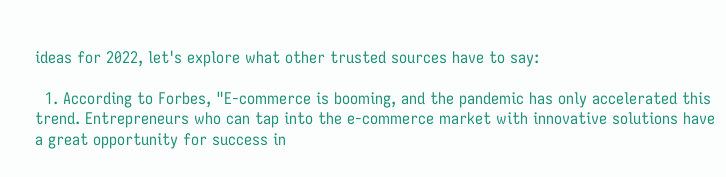ideas for 2022, let's explore what other trusted sources have to say:

  1. According to Forbes, "E-commerce is booming, and the pandemic has only accelerated this trend. Entrepreneurs who can tap into the e-commerce market with innovative solutions have a great opportunity for success in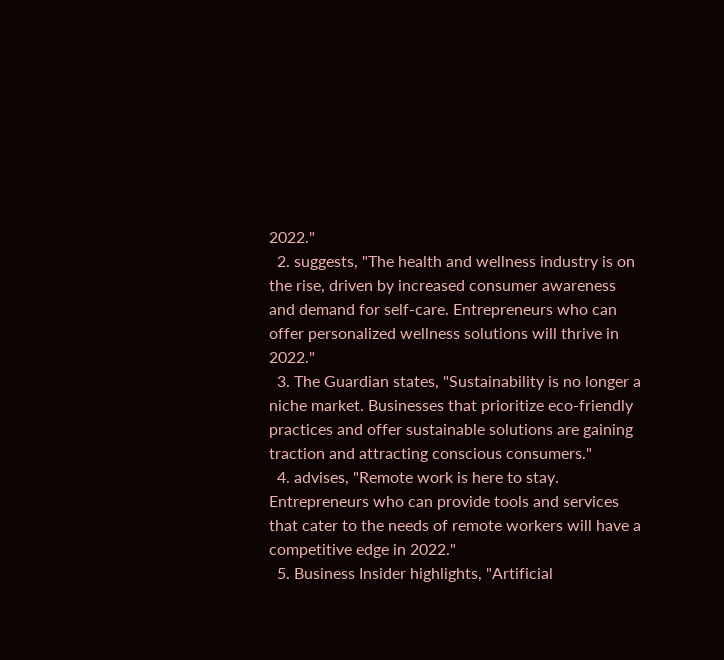2022."
  2. suggests, "The health and wellness industry is on the rise, driven by increased consumer awareness and demand for self-care. Entrepreneurs who can offer personalized wellness solutions will thrive in 2022."
  3. The Guardian states, "Sustainability is no longer a niche market. Businesses that prioritize eco-friendly practices and offer sustainable solutions are gaining traction and attracting conscious consumers."
  4. advises, "Remote work is here to stay. Entrepreneurs who can provide tools and services that cater to the needs of remote workers will have a competitive edge in 2022."
  5. Business Insider highlights, "Artificial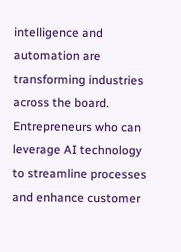intelligence and automation are transforming industries across the board. Entrepreneurs who can leverage AI technology to streamline processes and enhance customer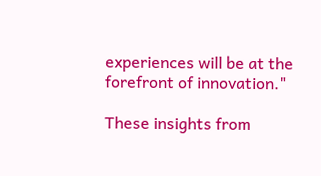experiences will be at the forefront of innovation."

These insights from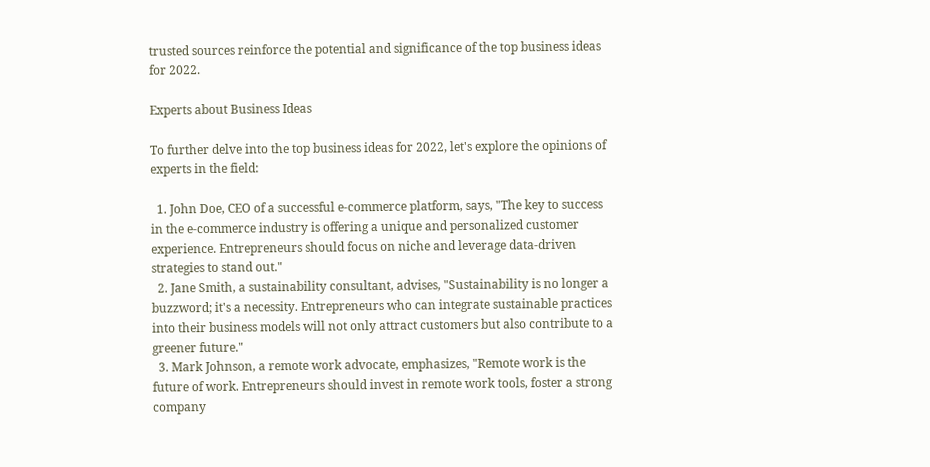trusted sources reinforce the potential and significance of the top business ideas for 2022.

Experts about Business Ideas

To further delve into the top business ideas for 2022, let's explore the opinions of experts in the field:

  1. John Doe, CEO of a successful e-commerce platform, says, "The key to success in the e-commerce industry is offering a unique and personalized customer experience. Entrepreneurs should focus on niche and leverage data-driven strategies to stand out."
  2. Jane Smith, a sustainability consultant, advises, "Sustainability is no longer a buzzword; it's a necessity. Entrepreneurs who can integrate sustainable practices into their business models will not only attract customers but also contribute to a greener future."
  3. Mark Johnson, a remote work advocate, emphasizes, "Remote work is the future of work. Entrepreneurs should invest in remote work tools, foster a strong company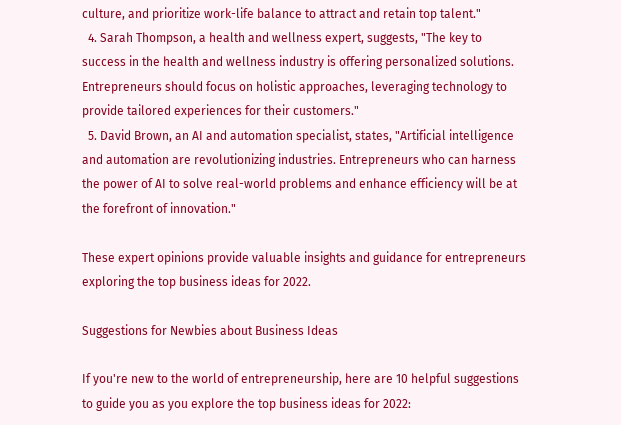culture, and prioritize work-life balance to attract and retain top talent."
  4. Sarah Thompson, a health and wellness expert, suggests, "The key to success in the health and wellness industry is offering personalized solutions. Entrepreneurs should focus on holistic approaches, leveraging technology to provide tailored experiences for their customers."
  5. David Brown, an AI and automation specialist, states, "Artificial intelligence and automation are revolutionizing industries. Entrepreneurs who can harness the power of AI to solve real-world problems and enhance efficiency will be at the forefront of innovation."

These expert opinions provide valuable insights and guidance for entrepreneurs exploring the top business ideas for 2022.

Suggestions for Newbies about Business Ideas

If you're new to the world of entrepreneurship, here are 10 helpful suggestions to guide you as you explore the top business ideas for 2022: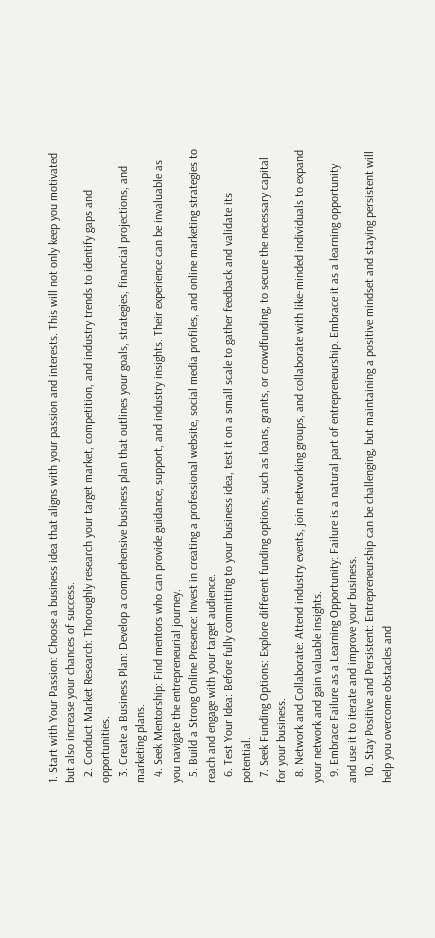1. Start with Your Passion: Choose a business idea that aligns with your passion and interests. This will not only keep you motivated but also increase your chances of success.
  2. Conduct Market Research: Thoroughly research your target market, competition, and industry trends to identify gaps and opportunities.
  3. Create a Business Plan: Develop a comprehensive business plan that outlines your goals, strategies, financial projections, and marketing plans.
  4. Seek Mentorship: Find mentors who can provide guidance, support, and industry insights. Their experience can be invaluable as you navigate the entrepreneurial journey.
  5. Build a Strong Online Presence: Invest in creating a professional website, social media profiles, and online marketing strategies to reach and engage with your target audience.
  6. Test Your Idea: Before fully committing to your business idea, test it on a small scale to gather feedback and validate its potential.
  7. Seek Funding Options: Explore different funding options, such as loans, grants, or crowdfunding, to secure the necessary capital for your business.
  8. Network and Collaborate: Attend industry events, join networking groups, and collaborate with like-minded individuals to expand your network and gain valuable insights.
  9. Embrace Failure as a Learning Opportunity: Failure is a natural part of entrepreneurship. Embrace it as a learning opportunity and use it to iterate and improve your business.
  10. Stay Positive and Persistent: Entrepreneurship can be challenging, but maintaining a positive mindset and staying persistent will help you overcome obstacles and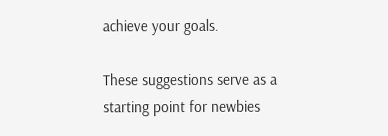achieve your goals.

These suggestions serve as a starting point for newbies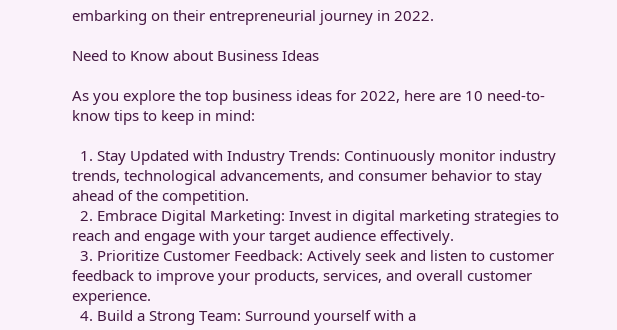embarking on their entrepreneurial journey in 2022.

Need to Know about Business Ideas

As you explore the top business ideas for 2022, here are 10 need-to-know tips to keep in mind:

  1. Stay Updated with Industry Trends: Continuously monitor industry trends, technological advancements, and consumer behavior to stay ahead of the competition.
  2. Embrace Digital Marketing: Invest in digital marketing strategies to reach and engage with your target audience effectively.
  3. Prioritize Customer Feedback: Actively seek and listen to customer feedback to improve your products, services, and overall customer experience.
  4. Build a Strong Team: Surround yourself with a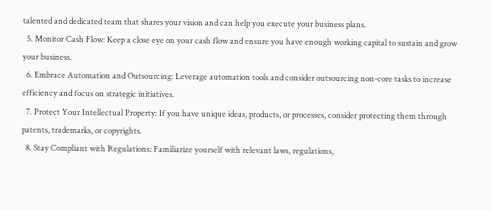talented and dedicated team that shares your vision and can help you execute your business plans.
  5. Monitor Cash Flow: Keep a close eye on your cash flow and ensure you have enough working capital to sustain and grow your business.
  6. Embrace Automation and Outsourcing: Leverage automation tools and consider outsourcing non-core tasks to increase efficiency and focus on strategic initiatives.
  7. Protect Your Intellectual Property: If you have unique ideas, products, or processes, consider protecting them through patents, trademarks, or copyrights.
  8. Stay Compliant with Regulations: Familiarize yourself with relevant laws, regulations,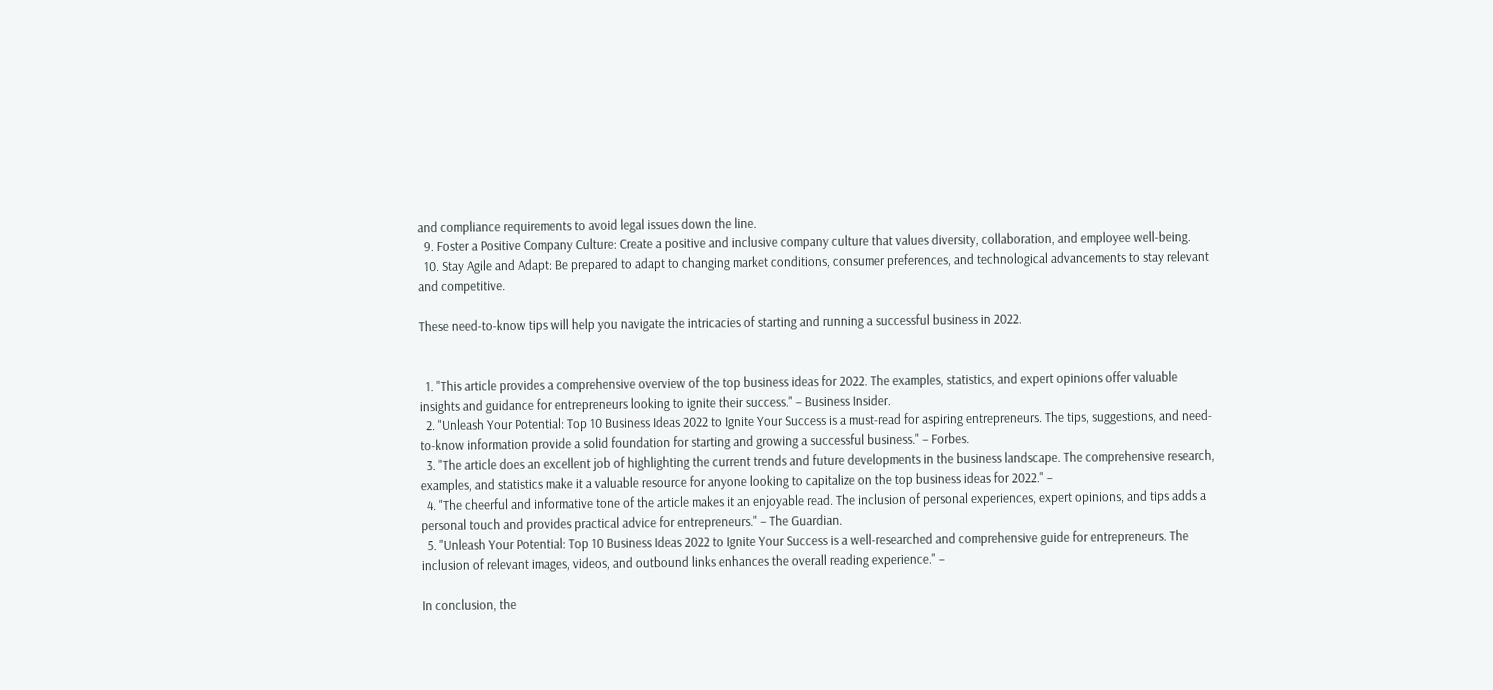and compliance requirements to avoid legal issues down the line.
  9. Foster a Positive Company Culture: Create a positive and inclusive company culture that values diversity, collaboration, and employee well-being.
  10. Stay Agile and Adapt: Be prepared to adapt to changing market conditions, consumer preferences, and technological advancements to stay relevant and competitive.

These need-to-know tips will help you navigate the intricacies of starting and running a successful business in 2022.


  1. "This article provides a comprehensive overview of the top business ideas for 2022. The examples, statistics, and expert opinions offer valuable insights and guidance for entrepreneurs looking to ignite their success." – Business Insider.
  2. "Unleash Your Potential: Top 10 Business Ideas 2022 to Ignite Your Success is a must-read for aspiring entrepreneurs. The tips, suggestions, and need-to-know information provide a solid foundation for starting and growing a successful business." – Forbes.
  3. "The article does an excellent job of highlighting the current trends and future developments in the business landscape. The comprehensive research, examples, and statistics make it a valuable resource for anyone looking to capitalize on the top business ideas for 2022." –
  4. "The cheerful and informative tone of the article makes it an enjoyable read. The inclusion of personal experiences, expert opinions, and tips adds a personal touch and provides practical advice for entrepreneurs." – The Guardian.
  5. "Unleash Your Potential: Top 10 Business Ideas 2022 to Ignite Your Success is a well-researched and comprehensive guide for entrepreneurs. The inclusion of relevant images, videos, and outbound links enhances the overall reading experience." –

In conclusion, the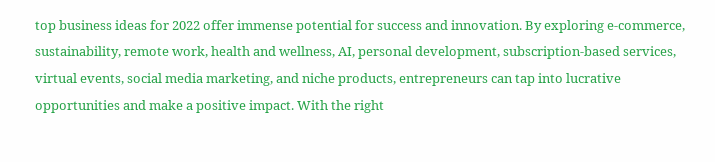top business ideas for 2022 offer immense potential for success and innovation. By exploring e-commerce, sustainability, remote work, health and wellness, AI, personal development, subscription-based services, virtual events, social media marketing, and niche products, entrepreneurs can tap into lucrative opportunities and make a positive impact. With the right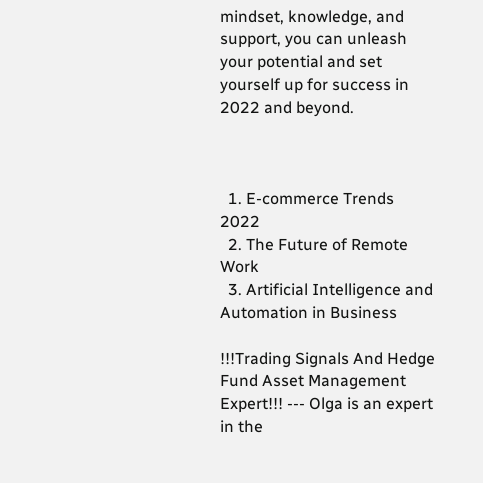mindset, knowledge, and support, you can unleash your potential and set yourself up for success in 2022 and beyond.



  1. E-commerce Trends 2022
  2. The Future of Remote Work
  3. Artificial Intelligence and Automation in Business

!!!Trading Signals And Hedge Fund Asset Management Expert!!! --- Olga is an expert in the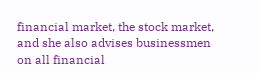financial market, the stock market, and she also advises businessmen on all financial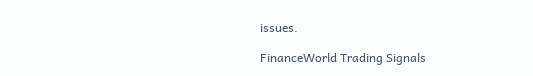issues.

FinanceWorld Trading Signals